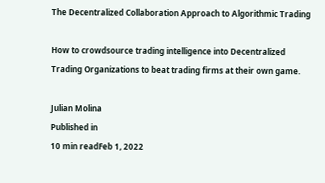The Decentralized Collaboration Approach to Algorithmic Trading

How to crowdsource trading intelligence into Decentralized Trading Organizations to beat trading firms at their own game.

Julian Molina
Published in
10 min readFeb 1, 2022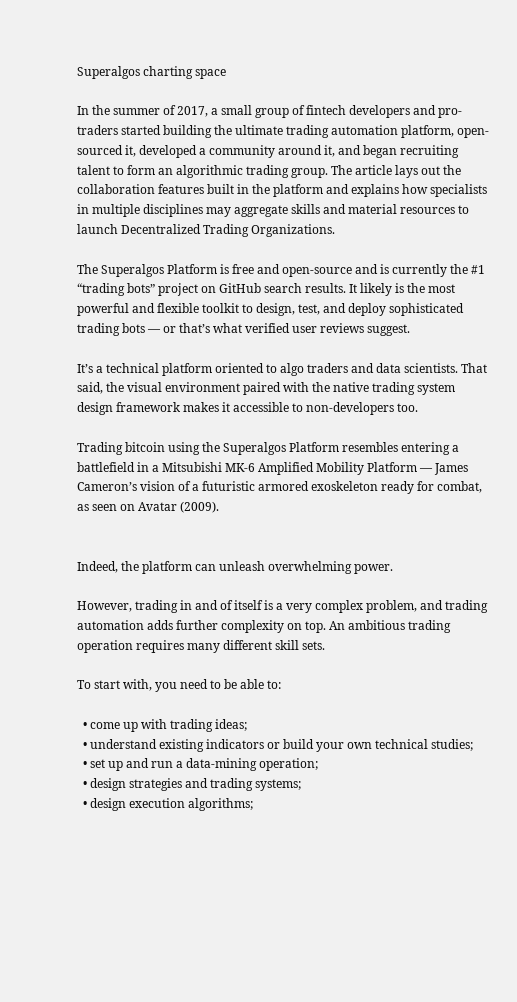Superalgos charting space

In the summer of 2017, a small group of fintech developers and pro-traders started building the ultimate trading automation platform, open-sourced it, developed a community around it, and began recruiting talent to form an algorithmic trading group. The article lays out the collaboration features built in the platform and explains how specialists in multiple disciplines may aggregate skills and material resources to launch Decentralized Trading Organizations.

The Superalgos Platform is free and open-source and is currently the #1 “trading bots” project on GitHub search results. It likely is the most powerful and flexible toolkit to design, test, and deploy sophisticated trading bots — or that’s what verified user reviews suggest.

It’s a technical platform oriented to algo traders and data scientists. That said, the visual environment paired with the native trading system design framework makes it accessible to non-developers too.

Trading bitcoin using the Superalgos Platform resembles entering a battlefield in a Mitsubishi MK-6 Amplified Mobility Platform — James Cameron’s vision of a futuristic armored exoskeleton ready for combat, as seen on Avatar (2009).


Indeed, the platform can unleash overwhelming power.

However, trading in and of itself is a very complex problem, and trading automation adds further complexity on top. An ambitious trading operation requires many different skill sets.

To start with, you need to be able to:

  • come up with trading ideas;
  • understand existing indicators or build your own technical studies;
  • set up and run a data-mining operation;
  • design strategies and trading systems;
  • design execution algorithms;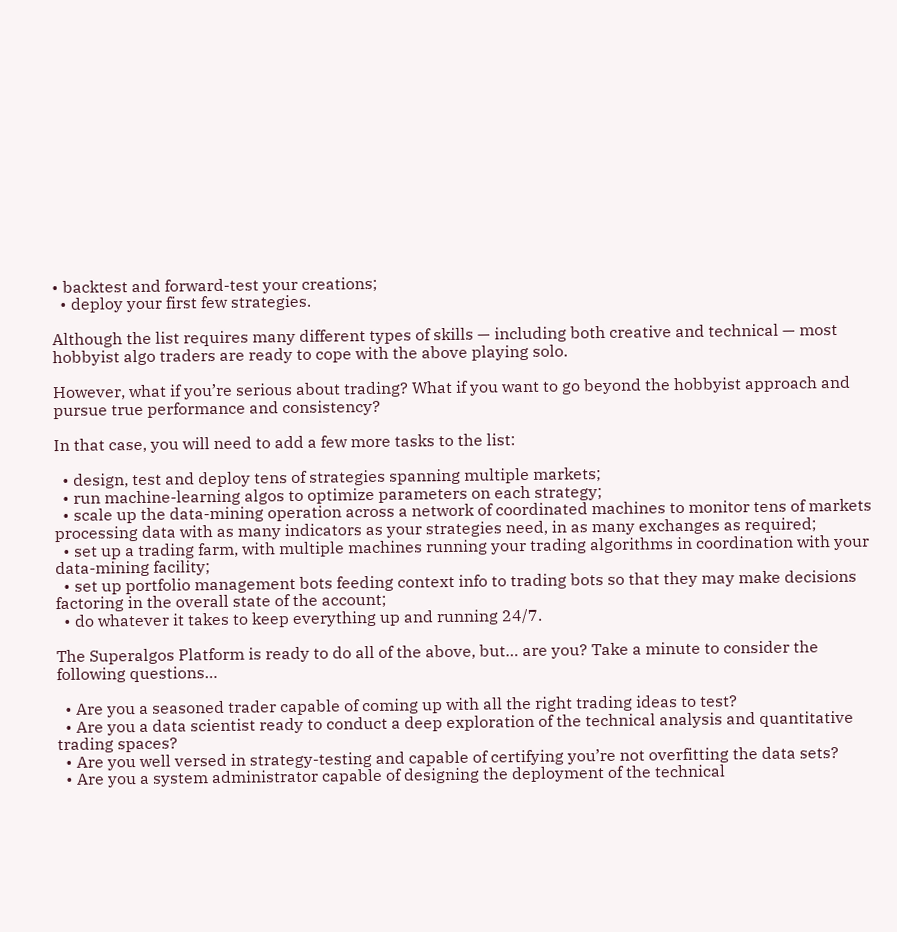• backtest and forward-test your creations;
  • deploy your first few strategies.

Although the list requires many different types of skills — including both creative and technical — most hobbyist algo traders are ready to cope with the above playing solo.

However, what if you’re serious about trading? What if you want to go beyond the hobbyist approach and pursue true performance and consistency?

In that case, you will need to add a few more tasks to the list:

  • design, test and deploy tens of strategies spanning multiple markets;
  • run machine-learning algos to optimize parameters on each strategy;
  • scale up the data-mining operation across a network of coordinated machines to monitor tens of markets processing data with as many indicators as your strategies need, in as many exchanges as required;
  • set up a trading farm, with multiple machines running your trading algorithms in coordination with your data-mining facility;
  • set up portfolio management bots feeding context info to trading bots so that they may make decisions factoring in the overall state of the account;
  • do whatever it takes to keep everything up and running 24/7.

The Superalgos Platform is ready to do all of the above, but… are you? Take a minute to consider the following questions…

  • Are you a seasoned trader capable of coming up with all the right trading ideas to test?
  • Are you a data scientist ready to conduct a deep exploration of the technical analysis and quantitative trading spaces?
  • Are you well versed in strategy-testing and capable of certifying you’re not overfitting the data sets?
  • Are you a system administrator capable of designing the deployment of the technical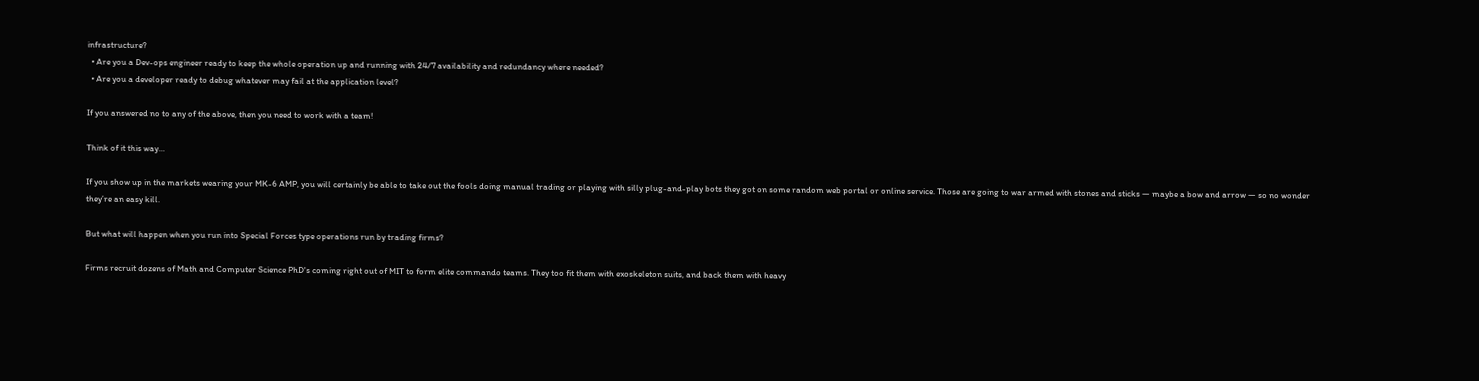infrastructure?
  • Are you a Dev-ops engineer ready to keep the whole operation up and running with 24/7 availability and redundancy where needed?
  • Are you a developer ready to debug whatever may fail at the application level?

If you answered no to any of the above, then you need to work with a team!

Think of it this way…

If you show up in the markets wearing your MK-6 AMP, you will certainly be able to take out the fools doing manual trading or playing with silly plug-and-play bots they got on some random web portal or online service. Those are going to war armed with stones and sticks — maybe a bow and arrow — so no wonder they’re an easy kill.

But what will happen when you run into Special Forces type operations run by trading firms?

Firms recruit dozens of Math and Computer Science PhD's coming right out of MIT to form elite commando teams. They too fit them with exoskeleton suits, and back them with heavy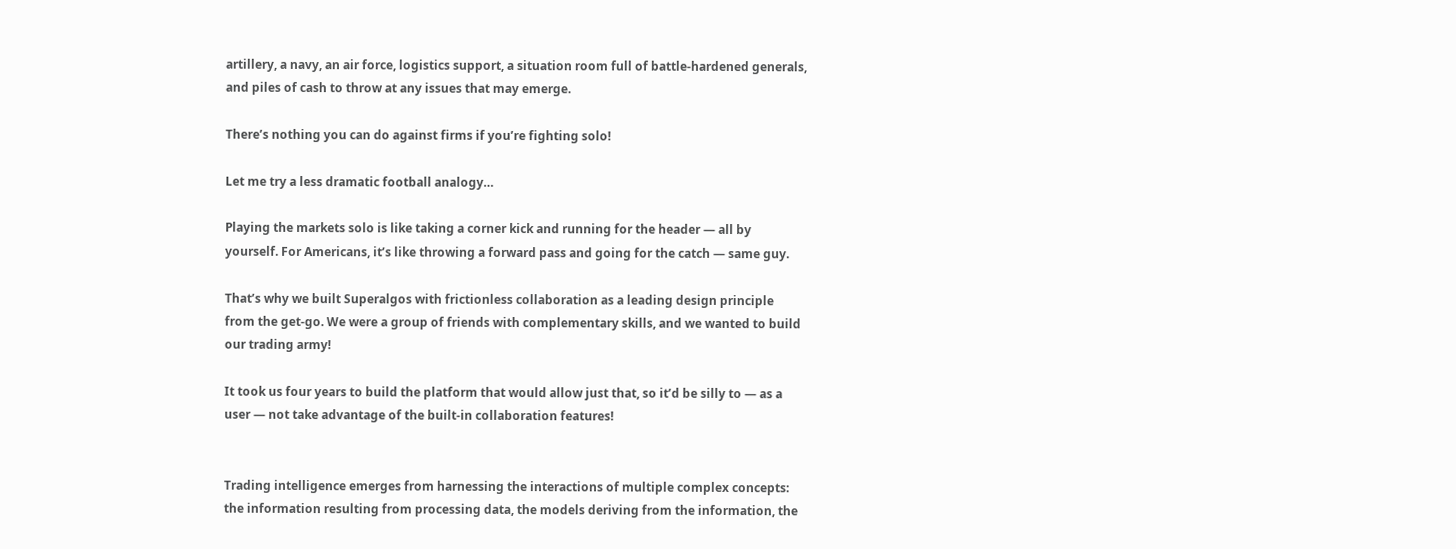artillery, a navy, an air force, logistics support, a situation room full of battle-hardened generals, and piles of cash to throw at any issues that may emerge.

There’s nothing you can do against firms if you’re fighting solo!

Let me try a less dramatic football analogy…

Playing the markets solo is like taking a corner kick and running for the header — all by yourself. For Americans, it’s like throwing a forward pass and going for the catch — same guy.

That’s why we built Superalgos with frictionless collaboration as a leading design principle from the get-go. We were a group of friends with complementary skills, and we wanted to build our trading army!

It took us four years to build the platform that would allow just that, so it’d be silly to — as a user — not take advantage of the built-in collaboration features!


Trading intelligence emerges from harnessing the interactions of multiple complex concepts: the information resulting from processing data, the models deriving from the information, the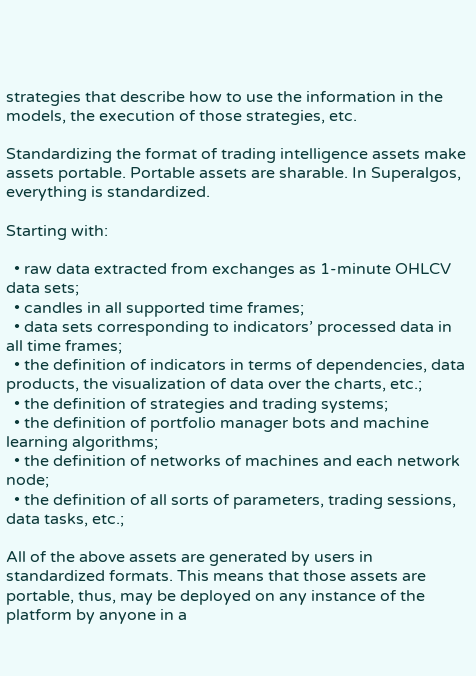strategies that describe how to use the information in the models, the execution of those strategies, etc.

Standardizing the format of trading intelligence assets make assets portable. Portable assets are sharable. In Superalgos, everything is standardized.

Starting with:

  • raw data extracted from exchanges as 1-minute OHLCV data sets;
  • candles in all supported time frames;
  • data sets corresponding to indicators’ processed data in all time frames;
  • the definition of indicators in terms of dependencies, data products, the visualization of data over the charts, etc.;
  • the definition of strategies and trading systems;
  • the definition of portfolio manager bots and machine learning algorithms;
  • the definition of networks of machines and each network node;
  • the definition of all sorts of parameters, trading sessions, data tasks, etc.;

All of the above assets are generated by users in standardized formats. This means that those assets are portable, thus, may be deployed on any instance of the platform by anyone in a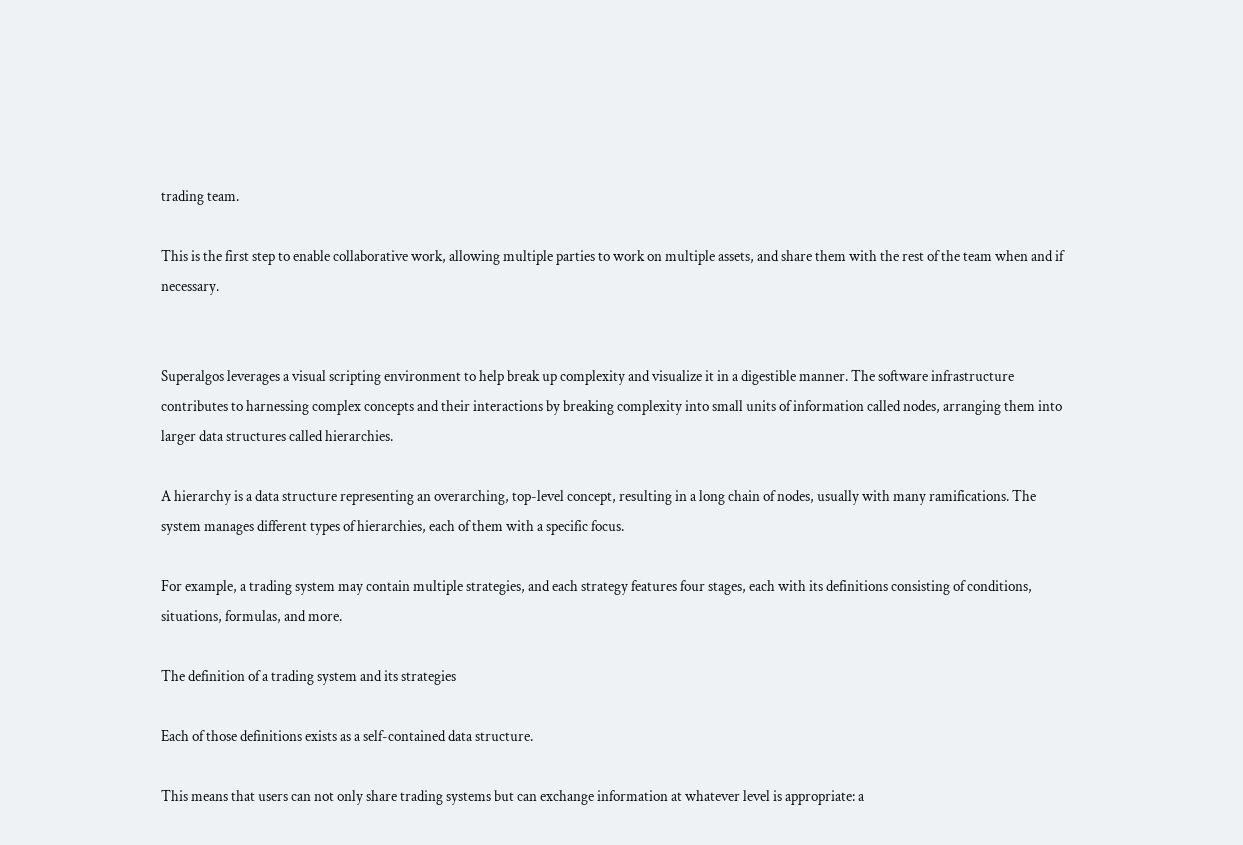trading team.

This is the first step to enable collaborative work, allowing multiple parties to work on multiple assets, and share them with the rest of the team when and if necessary.


Superalgos leverages a visual scripting environment to help break up complexity and visualize it in a digestible manner. The software infrastructure contributes to harnessing complex concepts and their interactions by breaking complexity into small units of information called nodes, arranging them into larger data structures called hierarchies.

A hierarchy is a data structure representing an overarching, top-level concept, resulting in a long chain of nodes, usually with many ramifications. The system manages different types of hierarchies, each of them with a specific focus.

For example, a trading system may contain multiple strategies, and each strategy features four stages, each with its definitions consisting of conditions, situations, formulas, and more.

The definition of a trading system and its strategies

Each of those definitions exists as a self-contained data structure.

This means that users can not only share trading systems but can exchange information at whatever level is appropriate: a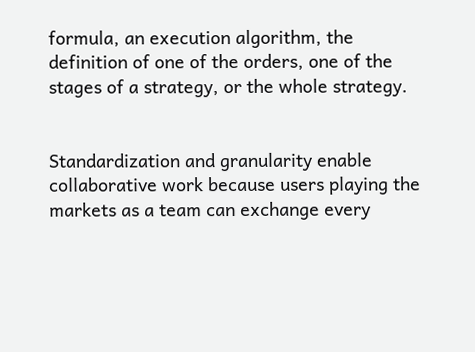formula, an execution algorithm, the definition of one of the orders, one of the stages of a strategy, or the whole strategy.


Standardization and granularity enable collaborative work because users playing the markets as a team can exchange every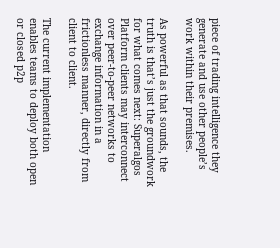piece of trading intelligence they generate and use other people’s work within their premises.

As powerful as that sounds, the truth is that’s just the groundwork for what comes next: Superalgos Platform clients may interconnect over peer-to-peer networks to exchange information in a frictionless manner, directly from client to client.

The current implementation enables teams to deploy both open or closed p2p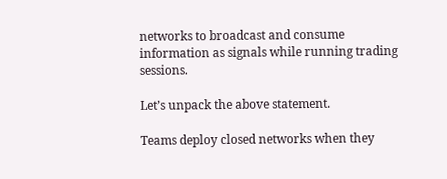networks to broadcast and consume information as signals while running trading sessions.

Let’s unpack the above statement.

Teams deploy closed networks when they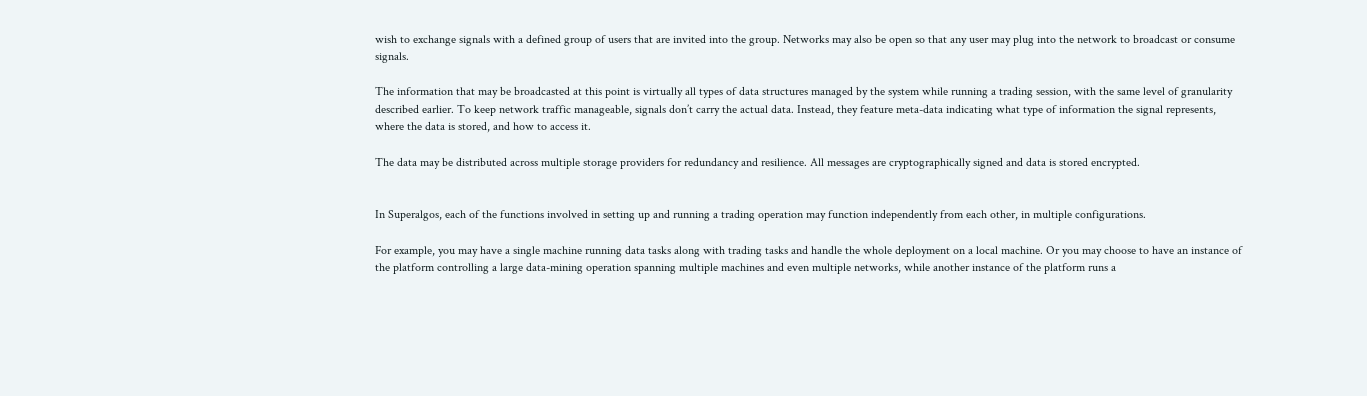wish to exchange signals with a defined group of users that are invited into the group. Networks may also be open so that any user may plug into the network to broadcast or consume signals.

The information that may be broadcasted at this point is virtually all types of data structures managed by the system while running a trading session, with the same level of granularity described earlier. To keep network traffic manageable, signals don’t carry the actual data. Instead, they feature meta-data indicating what type of information the signal represents, where the data is stored, and how to access it.

The data may be distributed across multiple storage providers for redundancy and resilience. All messages are cryptographically signed and data is stored encrypted.


In Superalgos, each of the functions involved in setting up and running a trading operation may function independently from each other, in multiple configurations.

For example, you may have a single machine running data tasks along with trading tasks and handle the whole deployment on a local machine. Or you may choose to have an instance of the platform controlling a large data-mining operation spanning multiple machines and even multiple networks, while another instance of the platform runs a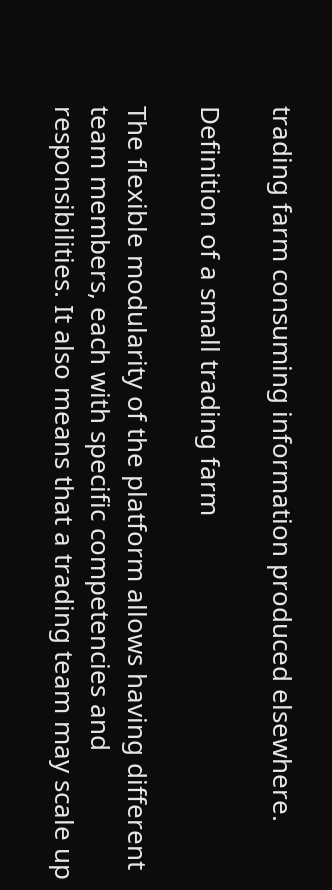trading farm consuming information produced elsewhere.

Definition of a small trading farm

The flexible modularity of the platform allows having different team members, each with specific competencies and responsibilities. It also means that a trading team may scale up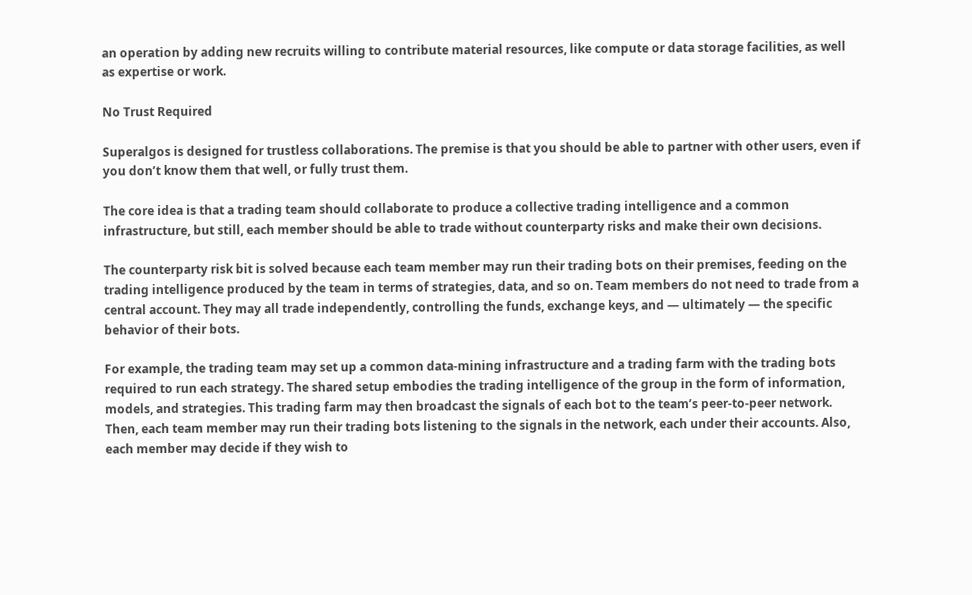an operation by adding new recruits willing to contribute material resources, like compute or data storage facilities, as well as expertise or work.

No Trust Required

Superalgos is designed for trustless collaborations. The premise is that you should be able to partner with other users, even if you don’t know them that well, or fully trust them.

The core idea is that a trading team should collaborate to produce a collective trading intelligence and a common infrastructure, but still, each member should be able to trade without counterparty risks and make their own decisions.

The counterparty risk bit is solved because each team member may run their trading bots on their premises, feeding on the trading intelligence produced by the team in terms of strategies, data, and so on. Team members do not need to trade from a central account. They may all trade independently, controlling the funds, exchange keys, and — ultimately — the specific behavior of their bots.

For example, the trading team may set up a common data-mining infrastructure and a trading farm with the trading bots required to run each strategy. The shared setup embodies the trading intelligence of the group in the form of information, models, and strategies. This trading farm may then broadcast the signals of each bot to the team’s peer-to-peer network. Then, each team member may run their trading bots listening to the signals in the network, each under their accounts. Also, each member may decide if they wish to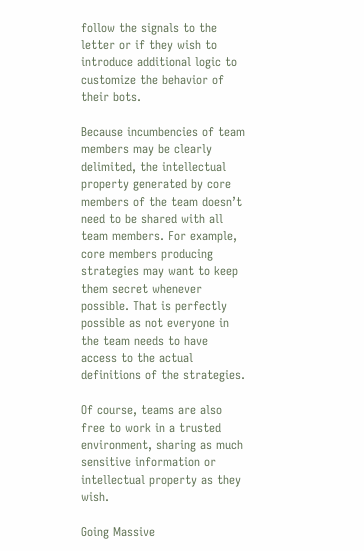follow the signals to the letter or if they wish to introduce additional logic to customize the behavior of their bots.

Because incumbencies of team members may be clearly delimited, the intellectual property generated by core members of the team doesn’t need to be shared with all team members. For example, core members producing strategies may want to keep them secret whenever possible. That is perfectly possible as not everyone in the team needs to have access to the actual definitions of the strategies.

Of course, teams are also free to work in a trusted environment, sharing as much sensitive information or intellectual property as they wish.

Going Massive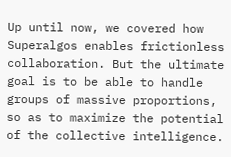Up until now, we covered how Superalgos enables frictionless collaboration. But the ultimate goal is to be able to handle groups of massive proportions, so as to maximize the potential of the collective intelligence.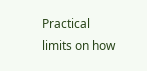Practical limits on how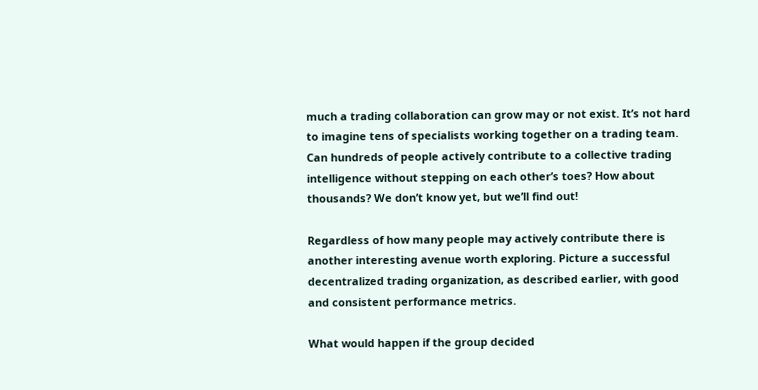much a trading collaboration can grow may or not exist. It’s not hard to imagine tens of specialists working together on a trading team. Can hundreds of people actively contribute to a collective trading intelligence without stepping on each other’s toes? How about thousands? We don’t know yet, but we’ll find out!

Regardless of how many people may actively contribute there is another interesting avenue worth exploring. Picture a successful decentralized trading organization, as described earlier, with good and consistent performance metrics.

What would happen if the group decided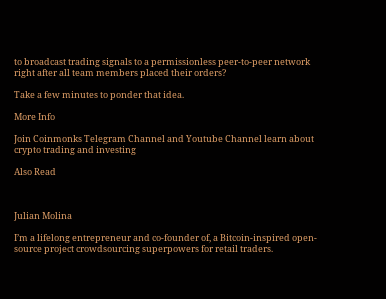to broadcast trading signals to a permissionless peer-to-peer network right after all team members placed their orders?

Take a few minutes to ponder that idea.

More Info

Join Coinmonks Telegram Channel and Youtube Channel learn about crypto trading and investing

Also Read



Julian Molina

I’m a lifelong entrepreneur and co-founder of, a Bitcoin-inspired open-source project crowdsourcing superpowers for retail traders.